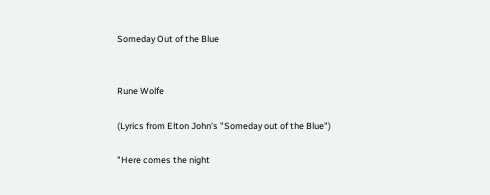Someday Out of the Blue


Rune Wolfe

(Lyrics from Elton John's "Someday out of the Blue")

"Here comes the night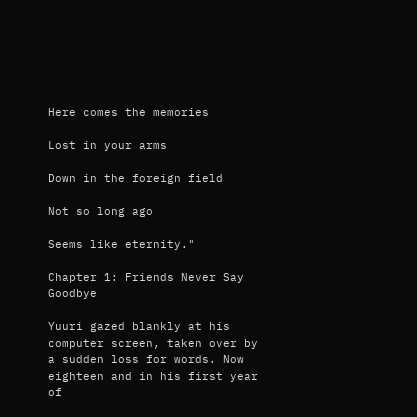Here comes the memories

Lost in your arms

Down in the foreign field

Not so long ago

Seems like eternity."

Chapter 1: Friends Never Say Goodbye

Yuuri gazed blankly at his computer screen, taken over by a sudden loss for words. Now eighteen and in his first year of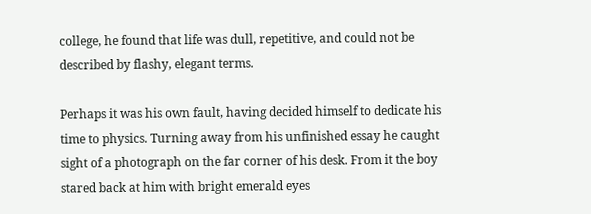college, he found that life was dull, repetitive, and could not be described by flashy, elegant terms.

Perhaps it was his own fault, having decided himself to dedicate his time to physics. Turning away from his unfinished essay he caught sight of a photograph on the far corner of his desk. From it the boy stared back at him with bright emerald eyes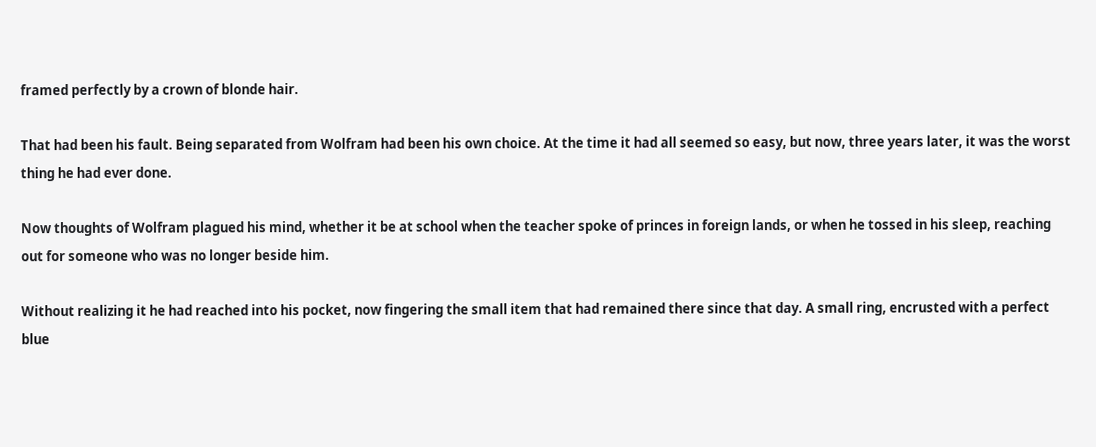framed perfectly by a crown of blonde hair.

That had been his fault. Being separated from Wolfram had been his own choice. At the time it had all seemed so easy, but now, three years later, it was the worst thing he had ever done.

Now thoughts of Wolfram plagued his mind, whether it be at school when the teacher spoke of princes in foreign lands, or when he tossed in his sleep, reaching out for someone who was no longer beside him.

Without realizing it he had reached into his pocket, now fingering the small item that had remained there since that day. A small ring, encrusted with a perfect blue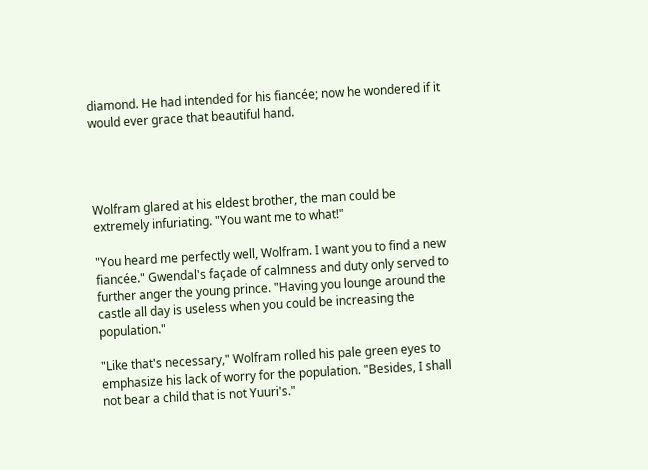diamond. He had intended for his fiancée; now he wondered if it would ever grace that beautiful hand.




Wolfram glared at his eldest brother, the man could be extremely infuriating. "You want me to what!"

"You heard me perfectly well, Wolfram. I want you to find a new fiancée." Gwendal's façade of calmness and duty only served to further anger the young prince. "Having you lounge around the castle all day is useless when you could be increasing the population."

"Like that's necessary," Wolfram rolled his pale green eyes to emphasize his lack of worry for the population. "Besides, I shall not bear a child that is not Yuuri's."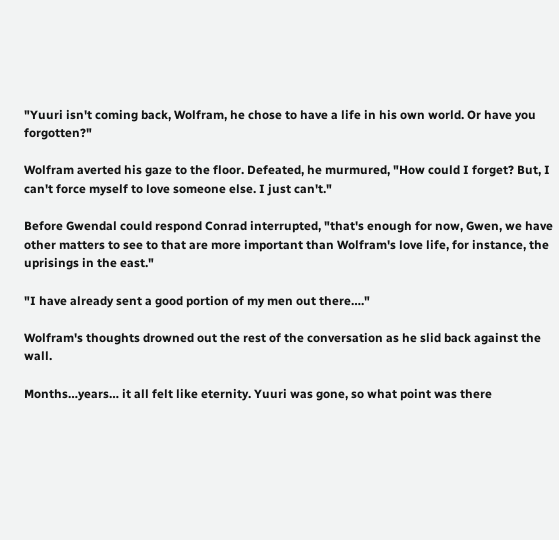"Yuuri isn't coming back, Wolfram, he chose to have a life in his own world. Or have you forgotten?"

Wolfram averted his gaze to the floor. Defeated, he murmured, "How could I forget? But, I can't force myself to love someone else. I just can't."

Before Gwendal could respond Conrad interrupted, "that's enough for now, Gwen, we have other matters to see to that are more important than Wolfram's love life, for instance, the uprisings in the east."

"I have already sent a good portion of my men out there…."

Wolfram's thoughts drowned out the rest of the conversation as he slid back against the wall.

Months…years… it all felt like eternity. Yuuri was gone, so what point was there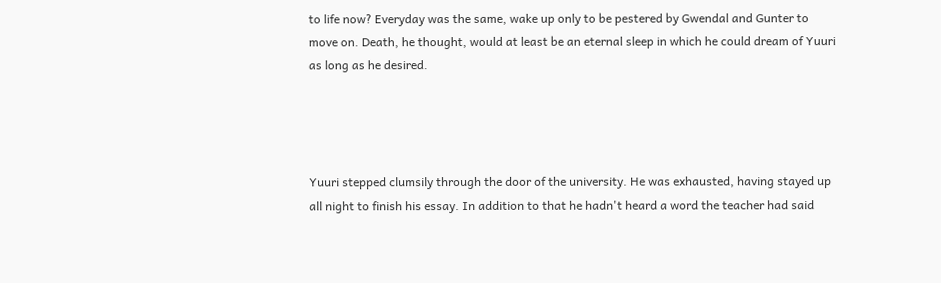to life now? Everyday was the same, wake up only to be pestered by Gwendal and Gunter to move on. Death, he thought, would at least be an eternal sleep in which he could dream of Yuuri as long as he desired.




Yuuri stepped clumsily through the door of the university. He was exhausted, having stayed up all night to finish his essay. In addition to that he hadn't heard a word the teacher had said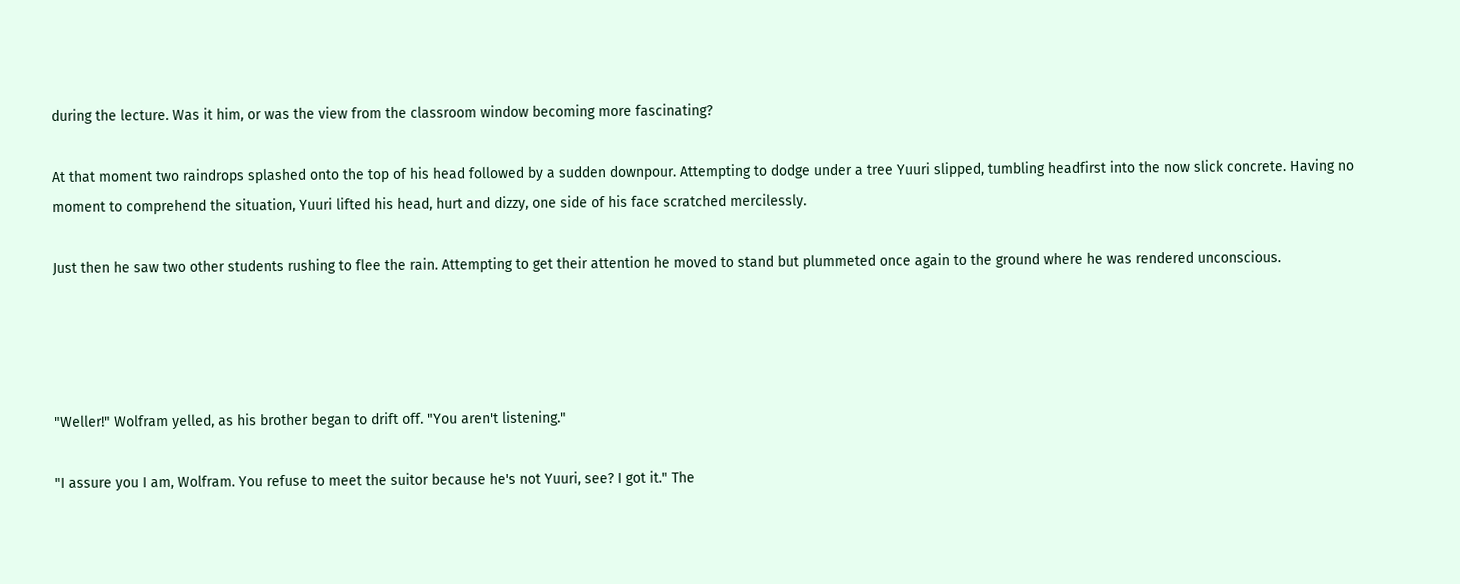during the lecture. Was it him, or was the view from the classroom window becoming more fascinating?

At that moment two raindrops splashed onto the top of his head followed by a sudden downpour. Attempting to dodge under a tree Yuuri slipped, tumbling headfirst into the now slick concrete. Having no moment to comprehend the situation, Yuuri lifted his head, hurt and dizzy, one side of his face scratched mercilessly.

Just then he saw two other students rushing to flee the rain. Attempting to get their attention he moved to stand but plummeted once again to the ground where he was rendered unconscious.




"Weller!" Wolfram yelled, as his brother began to drift off. "You aren't listening."

"I assure you I am, Wolfram. You refuse to meet the suitor because he's not Yuuri, see? I got it." The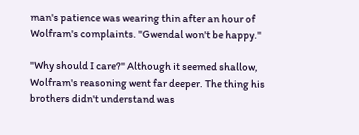man's patience was wearing thin after an hour of Wolfram's complaints. "Gwendal won't be happy."

"Why should I care?" Although it seemed shallow, Wolfram's reasoning went far deeper. The thing his brothers didn't understand was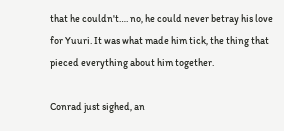that he couldn't…. no, he could never betray his love for Yuuri. It was what made him tick, the thing that pieced everything about him together.

Conrad just sighed, an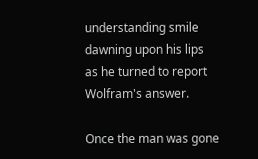understanding smile dawning upon his lips as he turned to report Wolfram's answer.

Once the man was gone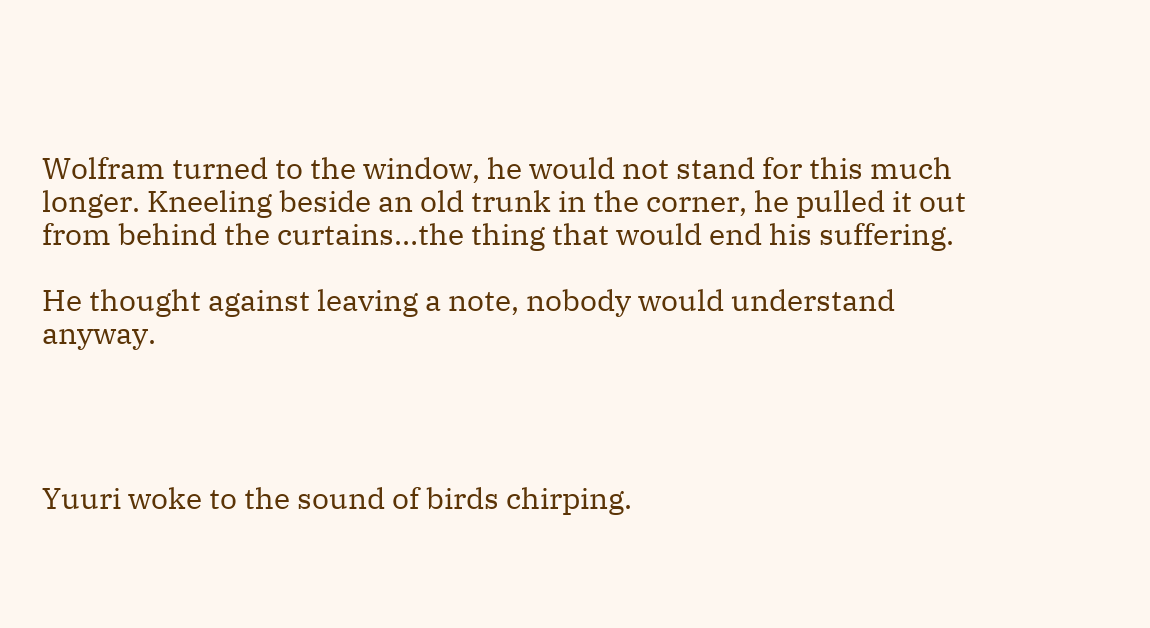Wolfram turned to the window, he would not stand for this much longer. Kneeling beside an old trunk in the corner, he pulled it out from behind the curtains…the thing that would end his suffering.

He thought against leaving a note, nobody would understand anyway.




Yuuri woke to the sound of birds chirping.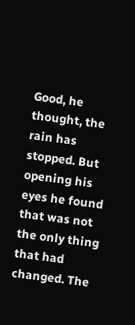Good, he thought, the rain has stopped. But opening his eyes he found that was not the only thing that had changed. The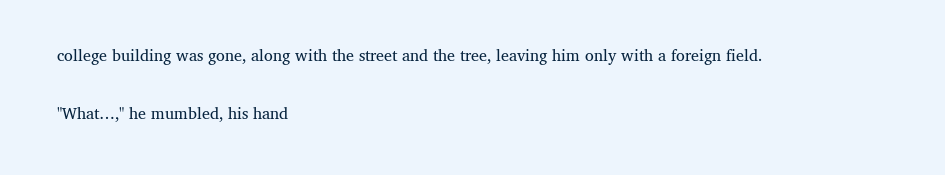college building was gone, along with the street and the tree, leaving him only with a foreign field.

"What…," he mumbled, his hand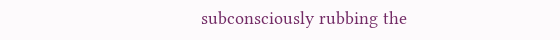subconsciously rubbing the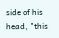side of his head, "this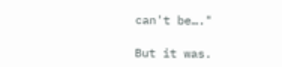can't be…."

But it was.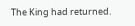The King had returned.